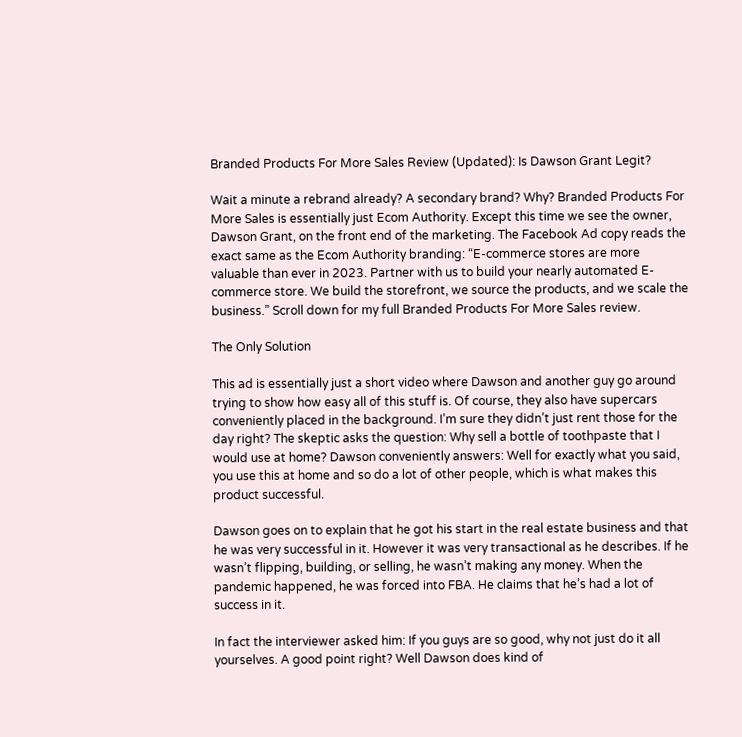Branded Products For More Sales Review (Updated): Is Dawson Grant Legit?

Wait a minute a rebrand already? A secondary brand? Why? Branded Products For More Sales is essentially just Ecom Authority. Except this time we see the owner, Dawson Grant, on the front end of the marketing. The Facebook Ad copy reads the exact same as the Ecom Authority branding: “E-commerce stores are more valuable than ever in 2023. Partner with us to build your nearly automated E-commerce store. We build the storefront, we source the products, and we scale the business.” Scroll down for my full Branded Products For More Sales review.

The Only Solution

This ad is essentially just a short video where Dawson and another guy go around trying to show how easy all of this stuff is. Of course, they also have supercars conveniently placed in the background. I’m sure they didn’t just rent those for the day right? The skeptic asks the question: Why sell a bottle of toothpaste that I would use at home? Dawson conveniently answers: Well for exactly what you said, you use this at home and so do a lot of other people, which is what makes this product successful.

Dawson goes on to explain that he got his start in the real estate business and that he was very successful in it. However it was very transactional as he describes. If he wasn’t flipping, building, or selling, he wasn’t making any money. When the pandemic happened, he was forced into FBA. He claims that he’s had a lot of success in it.

In fact the interviewer asked him: If you guys are so good, why not just do it all yourselves. A good point right? Well Dawson does kind of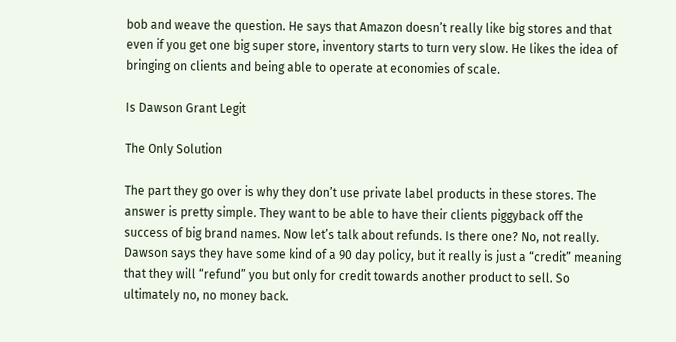bob and weave the question. He says that Amazon doesn’t really like big stores and that even if you get one big super store, inventory starts to turn very slow. He likes the idea of bringing on clients and being able to operate at economies of scale.

Is Dawson Grant Legit

The Only Solution

The part they go over is why they don’t use private label products in these stores. The answer is pretty simple. They want to be able to have their clients piggyback off the success of big brand names. Now let’s talk about refunds. Is there one? No, not really. Dawson says they have some kind of a 90 day policy, but it really is just a “credit” meaning that they will “refund” you but only for credit towards another product to sell. So ultimately no, no money back.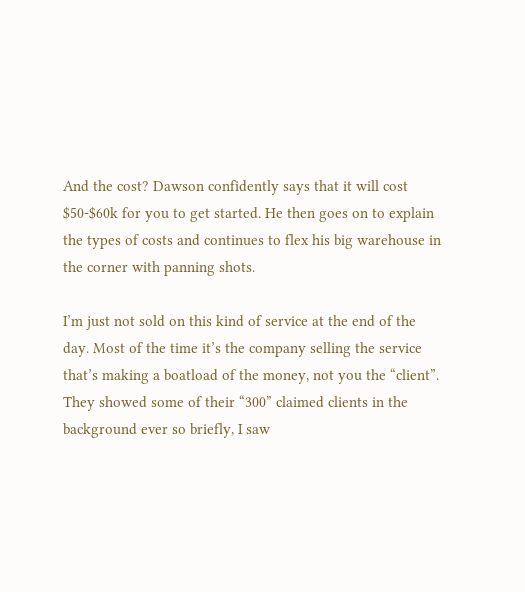And the cost? Dawson confidently says that it will cost $50-$60k for you to get started. He then goes on to explain the types of costs and continues to flex his big warehouse in the corner with panning shots.

I’m just not sold on this kind of service at the end of the day. Most of the time it’s the company selling the service that’s making a boatload of the money, not you the “client”. They showed some of their “300” claimed clients in the background ever so briefly, I saw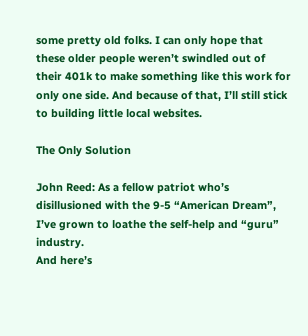some pretty old folks. I can only hope that these older people weren’t swindled out of their 401k to make something like this work for only one side. And because of that, I’ll still stick to building little local websites.

The Only Solution

John Reed: As a fellow patriot who’s disillusioned with the 9-5 “American Dream”, I’ve grown to loathe the self-help and “guru” industry.
And here’s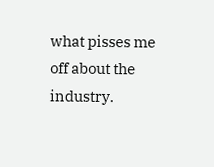what pisses me off about the industry.